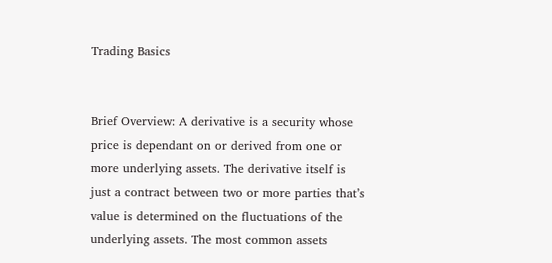Trading Basics


Brief Overview: A derivative is a security whose price is dependant on or derived from one or more underlying assets. The derivative itself is just a contract between two or more parties that’s value is determined on the fluctuations of the underlying assets. The most common assets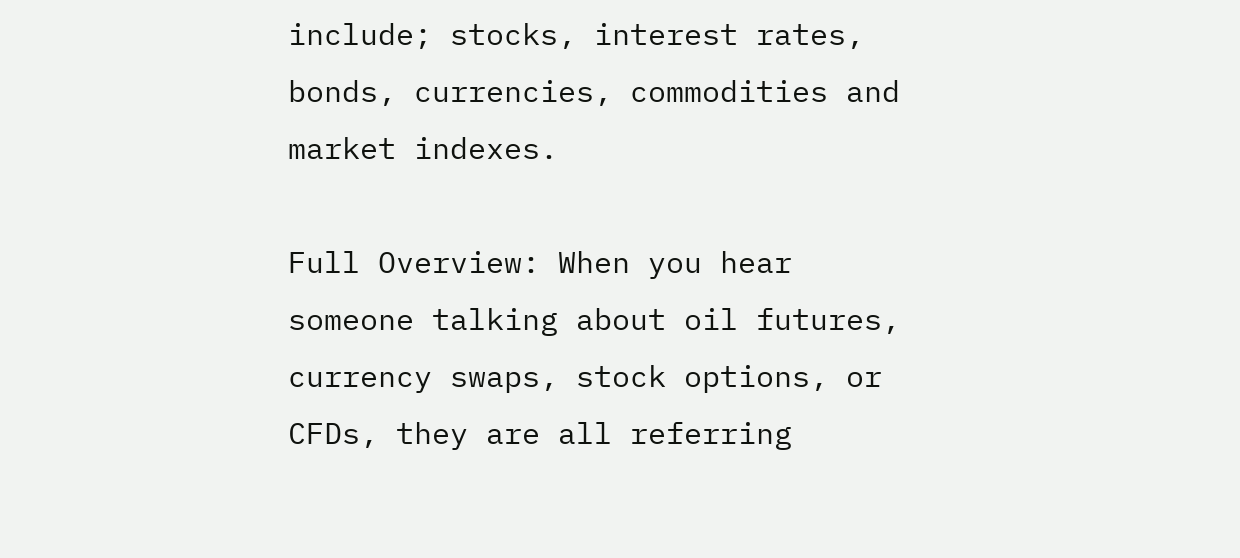include; stocks, interest rates, bonds, currencies, commodities and market indexes.

Full Overview: When you hear someone talking about oil futures, currency swaps, stock options, or CFDs, they are all referring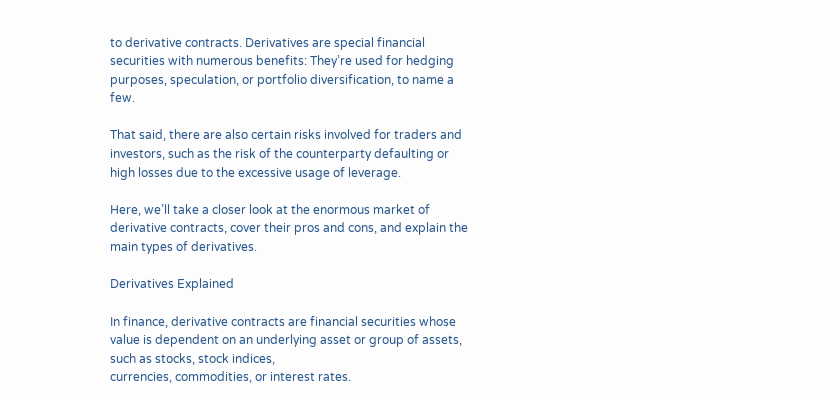to derivative contracts. Derivatives are special financial securities with numerous benefits: They’re used for hedging purposes, speculation, or portfolio diversification, to name a few.

That said, there are also certain risks involved for traders and investors, such as the risk of the counterparty defaulting or high losses due to the excessive usage of leverage.

Here, we’ll take a closer look at the enormous market of derivative contracts, cover their pros and cons, and explain the main types of derivatives.

Derivatives Explained

In finance, derivative contracts are financial securities whose value is dependent on an underlying asset or group of assets, such as stocks, stock indices,
currencies, commodities, or interest rates.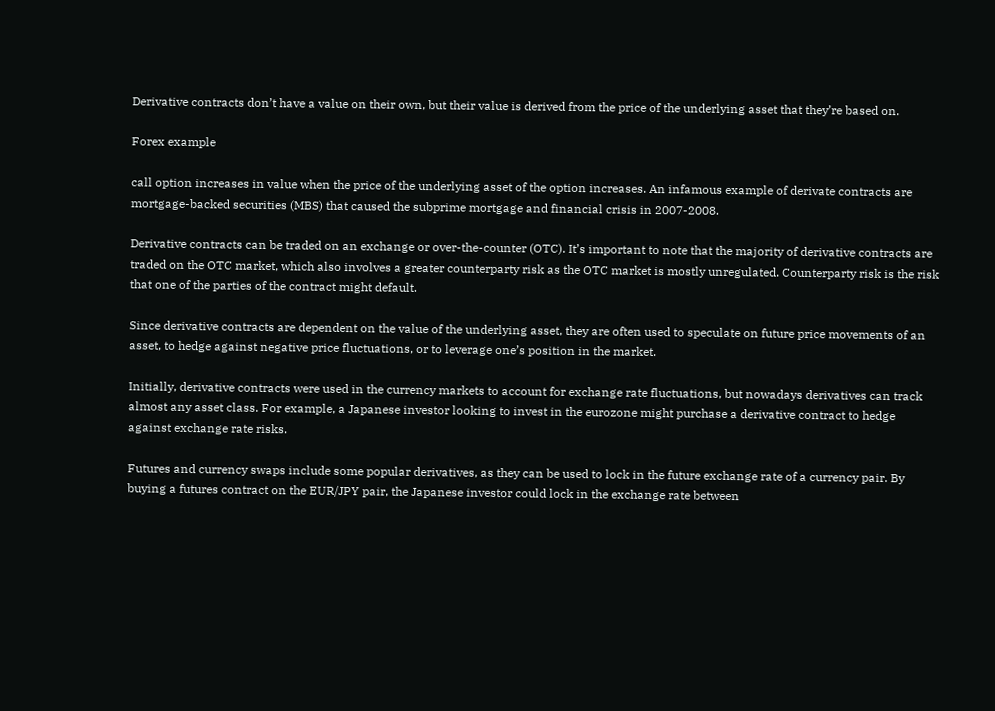Derivative contracts don’t have a value on their own, but their value is derived from the price of the underlying asset that they’re based on.

Forex example

call option increases in value when the price of the underlying asset of the option increases. An infamous example of derivate contracts are mortgage-backed securities (MBS) that caused the subprime mortgage and financial crisis in 2007-2008.

Derivative contracts can be traded on an exchange or over-the-counter (OTC). It’s important to note that the majority of derivative contracts are traded on the OTC market, which also involves a greater counterparty risk as the OTC market is mostly unregulated. Counterparty risk is the risk that one of the parties of the contract might default.

Since derivative contracts are dependent on the value of the underlying asset, they are often used to speculate on future price movements of an asset, to hedge against negative price fluctuations, or to leverage one’s position in the market.

Initially, derivative contracts were used in the currency markets to account for exchange rate fluctuations, but nowadays derivatives can track almost any asset class. For example, a Japanese investor looking to invest in the eurozone might purchase a derivative contract to hedge against exchange rate risks.

Futures and currency swaps include some popular derivatives, as they can be used to lock in the future exchange rate of a currency pair. By buying a futures contract on the EUR/JPY pair, the Japanese investor could lock in the exchange rate between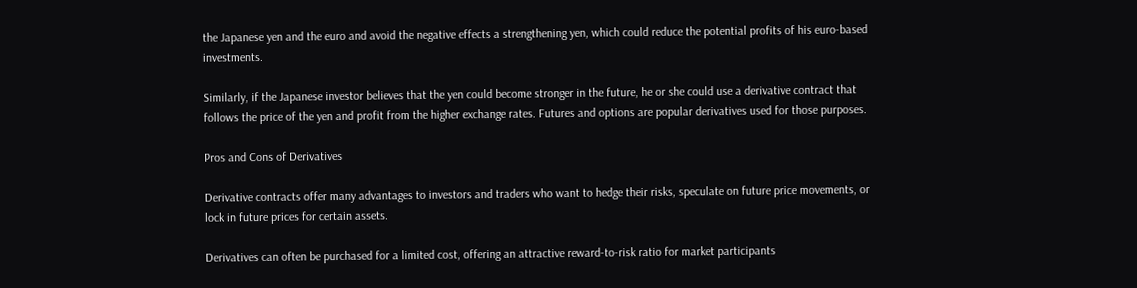the Japanese yen and the euro and avoid the negative effects a strengthening yen, which could reduce the potential profits of his euro-based investments.

Similarly, if the Japanese investor believes that the yen could become stronger in the future, he or she could use a derivative contract that follows the price of the yen and profit from the higher exchange rates. Futures and options are popular derivatives used for those purposes.

Pros and Cons of Derivatives

Derivative contracts offer many advantages to investors and traders who want to hedge their risks, speculate on future price movements, or lock in future prices for certain assets.

Derivatives can often be purchased for a limited cost, offering an attractive reward-to-risk ratio for market participants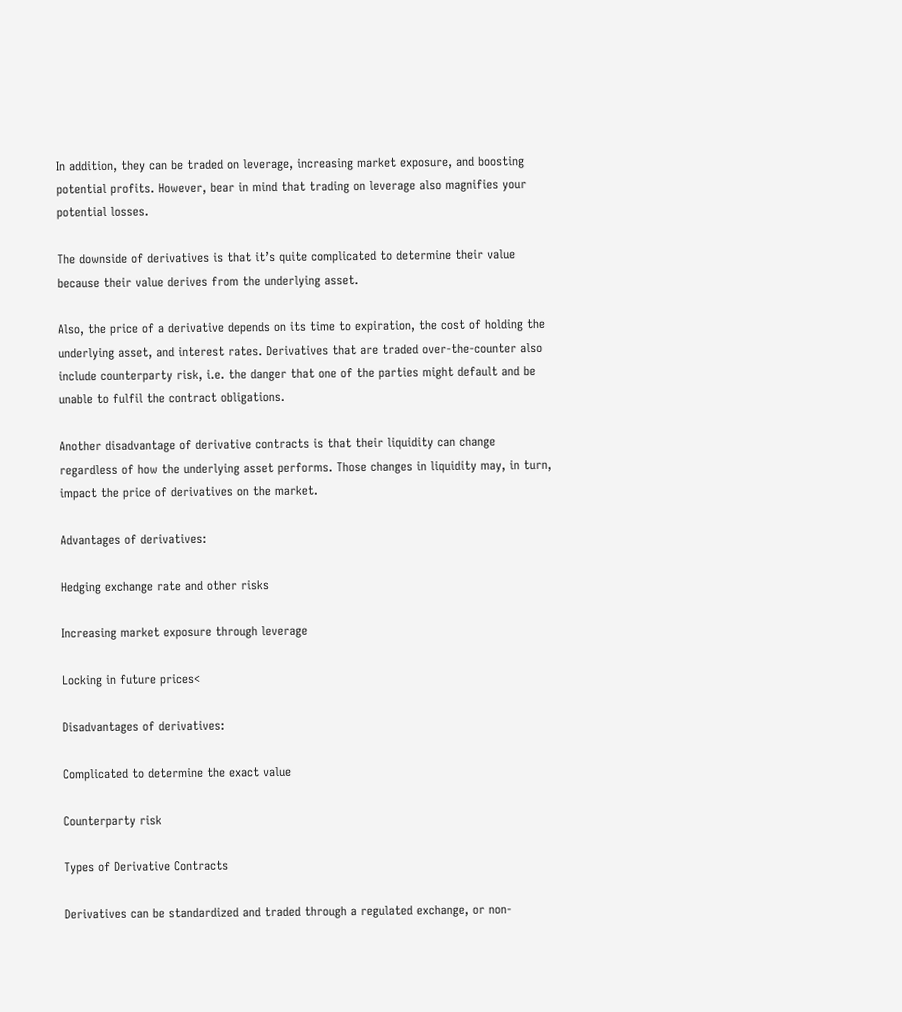In addition, they can be traded on leverage, increasing market exposure, and boosting potential profits. However, bear in mind that trading on leverage also magnifies your potential losses.

The downside of derivatives is that it’s quite complicated to determine their value because their value derives from the underlying asset.

Also, the price of a derivative depends on its time to expiration, the cost of holding the underlying asset, and interest rates. Derivatives that are traded over-the-counter also include counterparty risk, i.e. the danger that one of the parties might default and be unable to fulfil the contract obligations.

Another disadvantage of derivative contracts is that their liquidity can change regardless of how the underlying asset performs. Those changes in liquidity may, in turn, impact the price of derivatives on the market.

Advantages of derivatives:

Hedging exchange rate and other risks

Increasing market exposure through leverage

Locking in future prices<

Disadvantages of derivatives:

Complicated to determine the exact value

Counterparty risk

Types of Derivative Contracts

Derivatives can be standardized and traded through a regulated exchange, or non-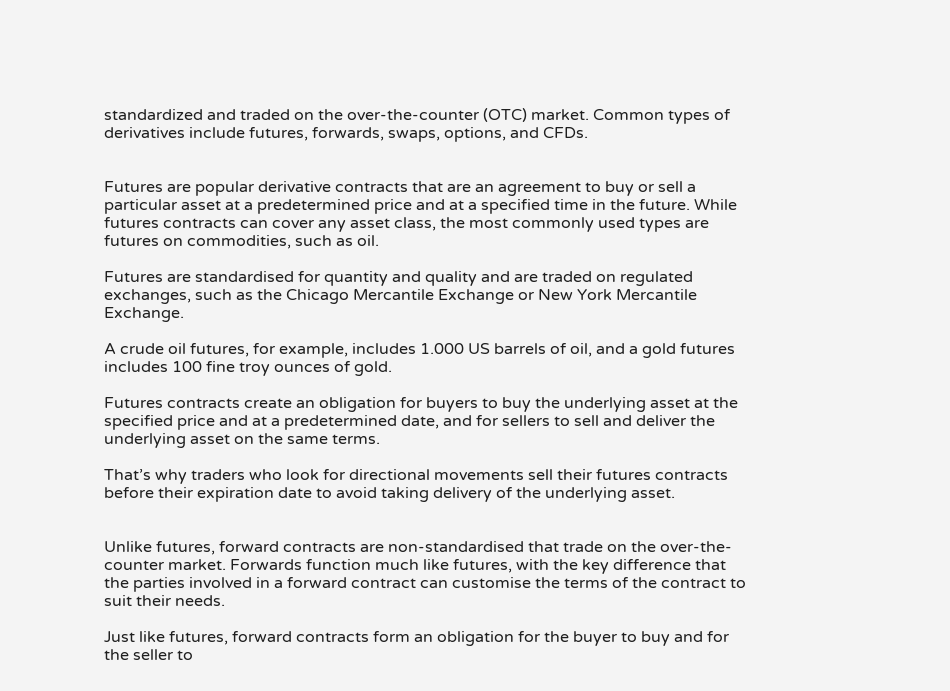standardized and traded on the over-the-counter (OTC) market. Common types of derivatives include futures, forwards, swaps, options, and CFDs.


Futures are popular derivative contracts that are an agreement to buy or sell a particular asset at a predetermined price and at a specified time in the future. While futures contracts can cover any asset class, the most commonly used types are futures on commodities, such as oil.

Futures are standardised for quantity and quality and are traded on regulated exchanges, such as the Chicago Mercantile Exchange or New York Mercantile Exchange.

A crude oil futures, for example, includes 1.000 US barrels of oil, and a gold futures includes 100 fine troy ounces of gold.

Futures contracts create an obligation for buyers to buy the underlying asset at the specified price and at a predetermined date, and for sellers to sell and deliver the underlying asset on the same terms.

That’s why traders who look for directional movements sell their futures contracts before their expiration date to avoid taking delivery of the underlying asset.


Unlike futures, forward contracts are non-standardised that trade on the over-the-counter market. Forwards function much like futures, with the key difference that the parties involved in a forward contract can customise the terms of the contract to suit their needs.

Just like futures, forward contracts form an obligation for the buyer to buy and for the seller to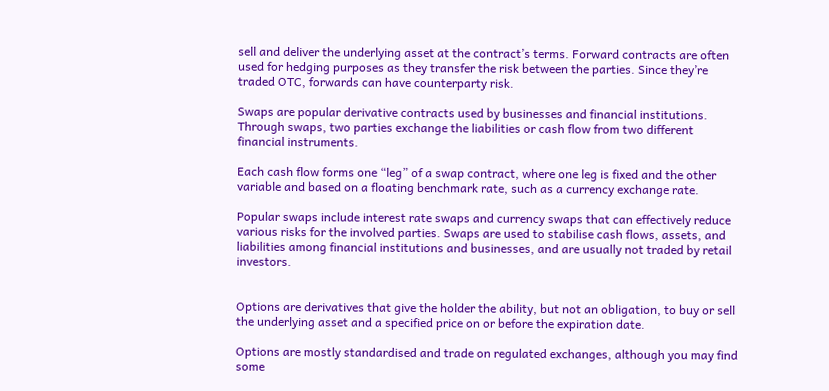sell and deliver the underlying asset at the contract’s terms. Forward contracts are often used for hedging purposes as they transfer the risk between the parties. Since they’re traded OTC, forwards can have counterparty risk.

Swaps are popular derivative contracts used by businesses and financial institutions. Through swaps, two parties exchange the liabilities or cash flow from two different financial instruments.

Each cash flow forms one “leg” of a swap contract, where one leg is fixed and the other variable and based on a floating benchmark rate, such as a currency exchange rate.

Popular swaps include interest rate swaps and currency swaps that can effectively reduce various risks for the involved parties. Swaps are used to stabilise cash flows, assets, and liabilities among financial institutions and businesses, and are usually not traded by retail investors.


Options are derivatives that give the holder the ability, but not an obligation, to buy or sell the underlying asset and a specified price on or before the expiration date.

Options are mostly standardised and trade on regulated exchanges, although you may find some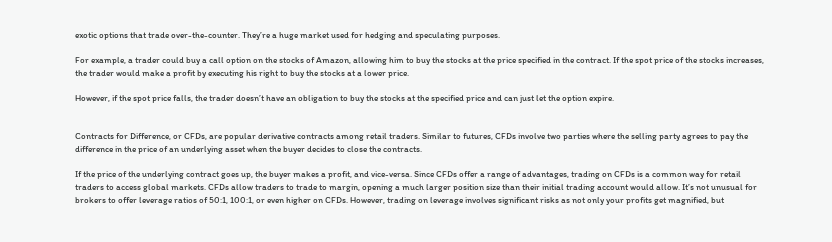exotic options that trade over-the-counter. They’re a huge market used for hedging and speculating purposes.

For example, a trader could buy a call option on the stocks of Amazon, allowing him to buy the stocks at the price specified in the contract. If the spot price of the stocks increases, the trader would make a profit by executing his right to buy the stocks at a lower price.

However, if the spot price falls, the trader doesn’t have an obligation to buy the stocks at the specified price and can just let the option expire.


Contracts for Difference, or CFDs, are popular derivative contracts among retail traders. Similar to futures, CFDs involve two parties where the selling party agrees to pay the difference in the price of an underlying asset when the buyer decides to close the contracts.

If the price of the underlying contract goes up, the buyer makes a profit, and vice-versa. Since CFDs offer a range of advantages, trading on CFDs is a common way for retail traders to access global markets. CFDs allow traders to trade to margin, opening a much larger position size than their initial trading account would allow. It’s not unusual for brokers to offer leverage ratios of 50:1, 100:1, or even higher on CFDs. However, trading on leverage involves significant risks as not only your profits get magnified, but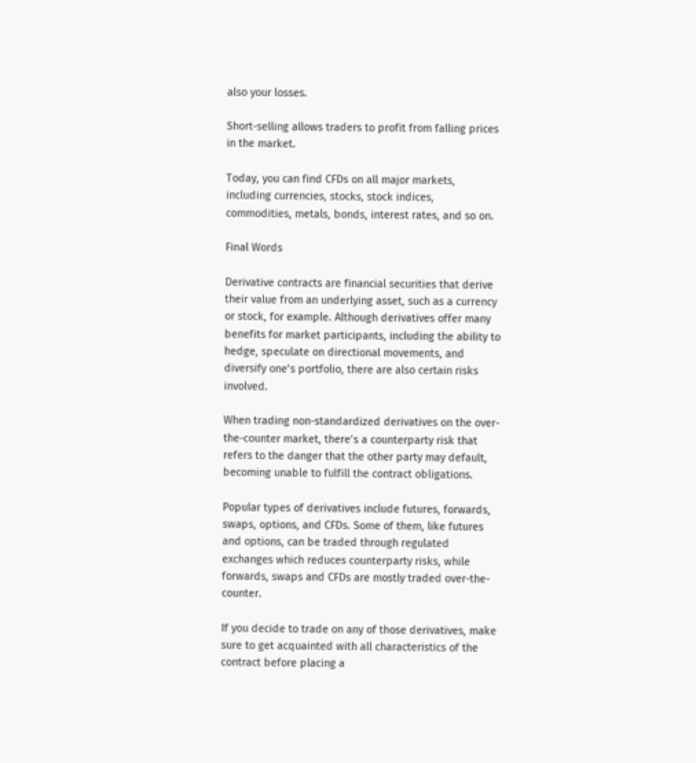also your losses.

Short-selling allows traders to profit from falling prices in the market.

Today, you can find CFDs on all major markets, including currencies, stocks, stock indices, commodities, metals, bonds, interest rates, and so on.

Final Words

Derivative contracts are financial securities that derive their value from an underlying asset, such as a currency or stock, for example. Although derivatives offer many benefits for market participants, including the ability to hedge, speculate on directional movements, and diversify one’s portfolio, there are also certain risks involved.

When trading non-standardized derivatives on the over-the-counter market, there’s a counterparty risk that refers to the danger that the other party may default, becoming unable to fulfill the contract obligations.

Popular types of derivatives include futures, forwards, swaps, options, and CFDs. Some of them, like futures and options, can be traded through regulated exchanges which reduces counterparty risks, while forwards, swaps and CFDs are mostly traded over-the-counter.

If you decide to trade on any of those derivatives, make sure to get acquainted with all characteristics of the contract before placing a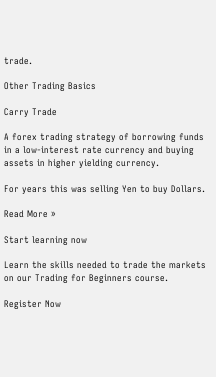trade.

Other Trading Basics

Carry Trade

A forex trading strategy of borrowing funds in a low-interest rate currency and buying assets in higher yielding currency.

For years this was selling Yen to buy Dollars.

Read More »

Start learning now

Learn the skills needed to trade the markets on our Trading for Beginners course.

Register Now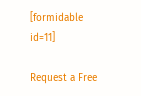[formidable id=11]

Request a Free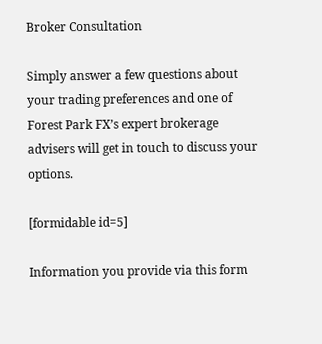Broker Consultation

Simply answer a few questions about your trading preferences and one of Forest Park FX’s expert brokerage advisers will get in touch to discuss your options.

[formidable id=5]

Information you provide via this form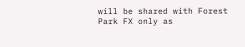will be shared with Forest Park FX only as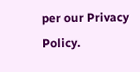per our Privacy Policy.